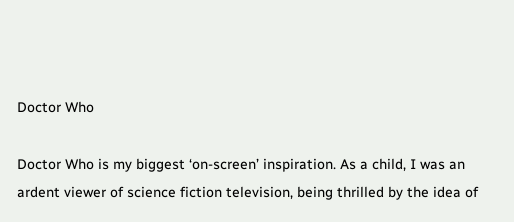Doctor Who

Doctor Who is my biggest ‘on-screen’ inspiration. As a child, I was an ardent viewer of science fiction television, being thrilled by the idea of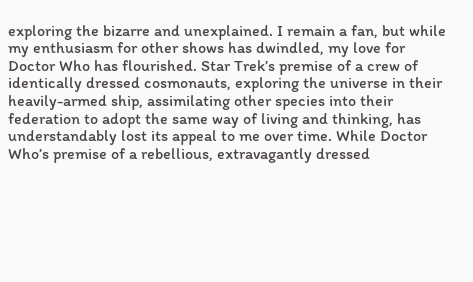exploring the bizarre and unexplained. I remain a fan, but while my enthusiasm for other shows has dwindled, my love for Doctor Who has flourished. Star Trek’s premise of a crew of identically dressed cosmonauts, exploring the universe in their heavily-armed ship, assimilating other species into their federation to adopt the same way of living and thinking, has understandably lost its appeal to me over time. While Doctor Who’s premise of a rebellious, extravagantly dressed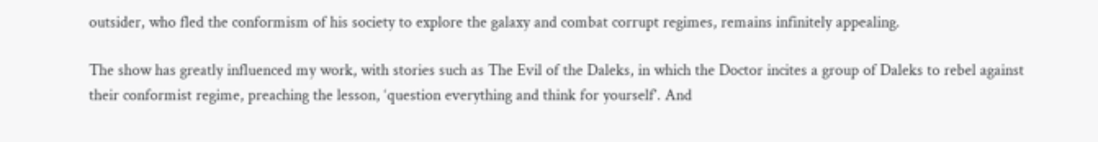outsider, who fled the conformism of his society to explore the galaxy and combat corrupt regimes, remains infinitely appealing.

The show has greatly influenced my work, with stories such as The Evil of the Daleks, in which the Doctor incites a group of Daleks to rebel against their conformist regime, preaching the lesson, ‘question everything and think for yourself’. And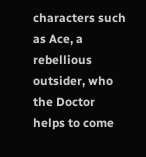characters such as Ace, a rebellious outsider, who the Doctor helps to come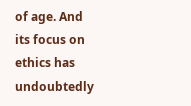of age. And its focus on ethics has undoubtedly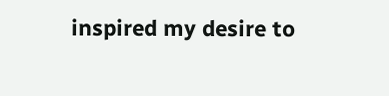inspired my desire to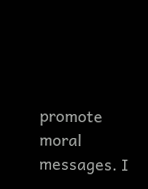promote moral messages. I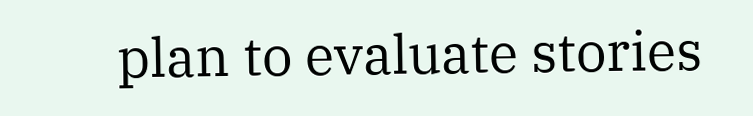plan to evaluate stories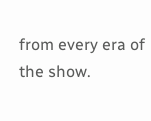from every era of the show.